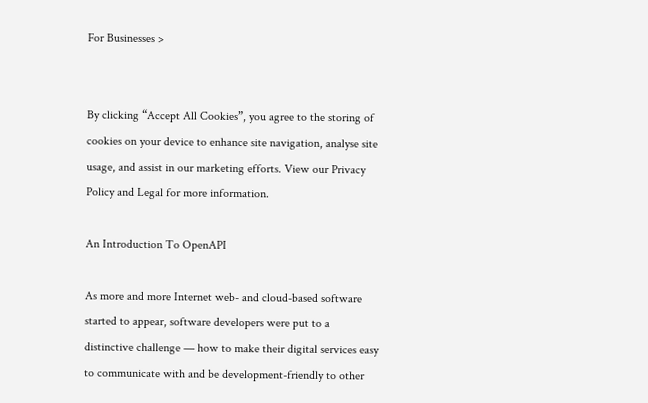For Businesses >


By clicking “Accept All Cookies”, you agree to the storing of cookies on your device to enhance site navigation, analyse site usage, and assist in our marketing efforts. View our Privacy Policy and Legal for more information.

An Introduction To OpenAPI

As more and more Internet web- and cloud-based software started to appear, software developers were put to a distinctive challenge — how to make their digital services easy to communicate with and be development-friendly to other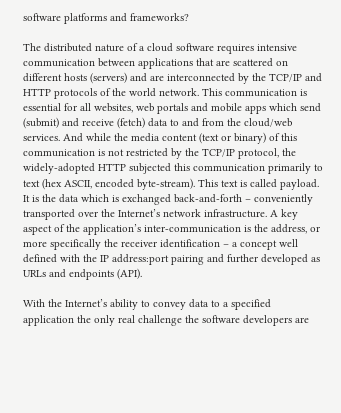software platforms and frameworks?

The distributed nature of a cloud software requires intensive communication between applications that are scattered on different hosts (servers) and are interconnected by the TCP/IP and HTTP protocols of the world network. This communication is essential for all websites, web portals and mobile apps which send (submit) and receive (fetch) data to and from the cloud/web services. And while the media content (text or binary) of this communication is not restricted by the TCP/IP protocol, the widely-adopted HTTP subjected this communication primarily to text (hex ASCII, encoded byte-stream). This text is called payload. It is the data which is exchanged back-and-forth – conveniently transported over the Internet’s network infrastructure. A key aspect of the application’s inter-communication is the address, or more specifically the receiver identification – a concept well defined with the IP address:port pairing and further developed as URLs and endpoints (API).

With the Internet’s ability to convey data to a specified application the only real challenge the software developers are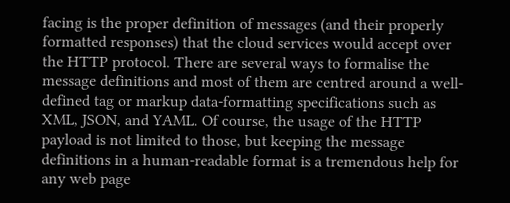facing is the proper definition of messages (and their properly formatted responses) that the cloud services would accept over the HTTP protocol. There are several ways to formalise the message definitions and most of them are centred around a well-defined tag or markup data-formatting specifications such as XML, JSON, and YAML. Of course, the usage of the HTTP payload is not limited to those, but keeping the message definitions in a human-readable format is a tremendous help for any web page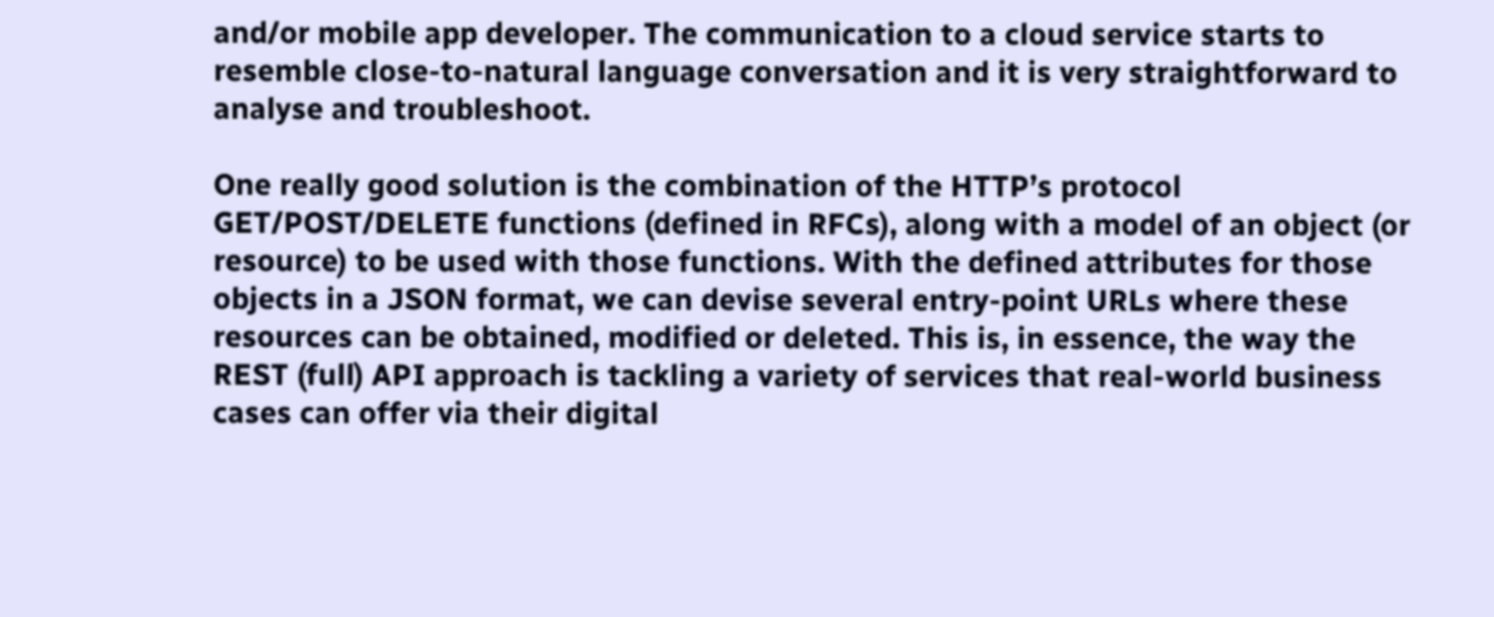and/or mobile app developer. The communication to a cloud service starts to resemble close-to-natural language conversation and it is very straightforward to analyse and troubleshoot.

One really good solution is the combination of the HTTP’s protocol GET/POST/DELETE functions (defined in RFCs), along with a model of an object (or resource) to be used with those functions. With the defined attributes for those objects in a JSON format, we can devise several entry-point URLs where these resources can be obtained, modified or deleted. This is, in essence, the way the REST (full) API approach is tackling a variety of services that real-world business cases can offer via their digital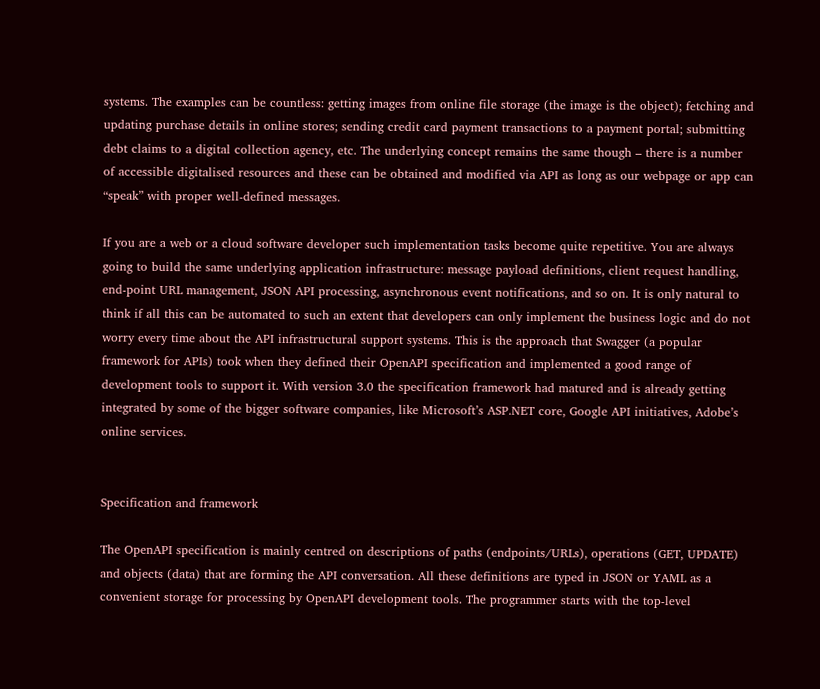systems. The examples can be countless: getting images from online file storage (the image is the object); fetching and updating purchase details in online stores; sending credit card payment transactions to a payment portal; submitting debt claims to a digital collection agency, etc. The underlying concept remains the same though – there is a number of accessible digitalised resources and these can be obtained and modified via API as long as our webpage or app can “speak” with proper well-defined messages.

If you are a web or a cloud software developer such implementation tasks become quite repetitive. You are always going to build the same underlying application infrastructure: message payload definitions, client request handling, end-point URL management, JSON API processing, asynchronous event notifications, and so on. It is only natural to think if all this can be automated to such an extent that developers can only implement the business logic and do not worry every time about the API infrastructural support systems. This is the approach that Swagger (a popular framework for APIs) took when they defined their OpenAPI specification and implemented a good range of development tools to support it. With version 3.0 the specification framework had matured and is already getting integrated by some of the bigger software companies, like Microsoft’s ASP.NET core, Google API initiatives, Adobe’s online services.


Specification and framework

The OpenAPI specification is mainly centred on descriptions of paths (endpoints/URLs), operations (GET, UPDATE) and objects (data) that are forming the API conversation. All these definitions are typed in JSON or YAML as a convenient storage for processing by OpenAPI development tools. The programmer starts with the top-level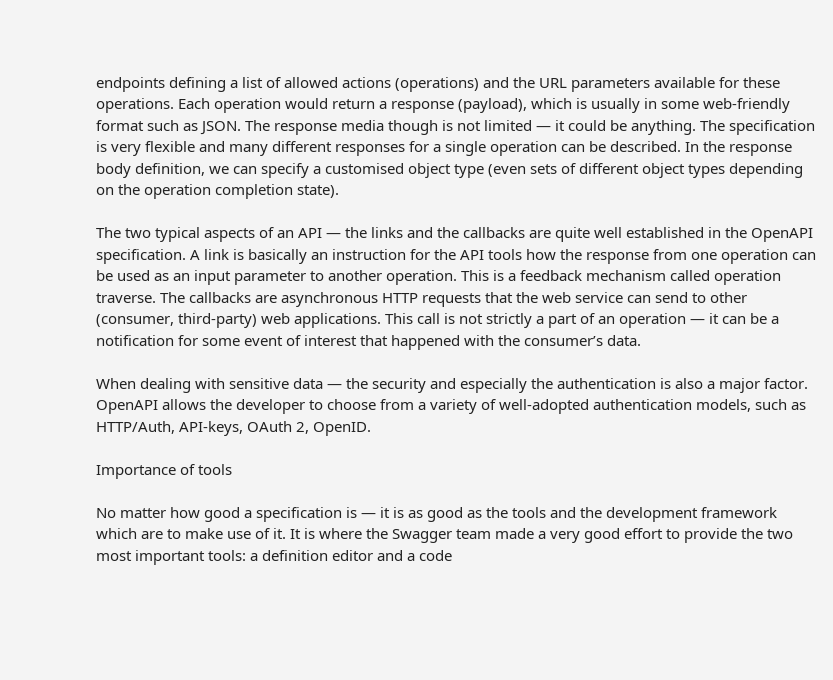endpoints defining a list of allowed actions (operations) and the URL parameters available for these operations. Each operation would return a response (payload), which is usually in some web-friendly format such as JSON. The response media though is not limited — it could be anything. The specification is very flexible and many different responses for a single operation can be described. In the response body definition, we can specify a customised object type (even sets of different object types depending on the operation completion state).

The two typical aspects of an API — the links and the callbacks are quite well established in the OpenAPI specification. A link is basically an instruction for the API tools how the response from one operation can be used as an input parameter to another operation. This is a feedback mechanism called operation traverse. The callbacks are asynchronous HTTP requests that the web service can send to other (consumer, third-party) web applications. This call is not strictly a part of an operation — it can be a notification for some event of interest that happened with the consumer’s data.

When dealing with sensitive data — the security and especially the authentication is also a major factor. OpenAPI allows the developer to choose from a variety of well-adopted authentication models, such as HTTP/Auth, API-keys, OAuth 2, OpenID.

Importance of tools

No matter how good a specification is — it is as good as the tools and the development framework which are to make use of it. It is where the Swagger team made a very good effort to provide the two most important tools: a definition editor and a code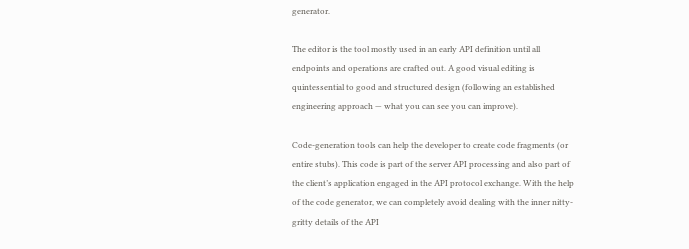generator.

The editor is the tool mostly used in an early API definition until all endpoints and operations are crafted out. A good visual editing is quintessential to good and structured design (following an established engineering approach — what you can see you can improve).

Code-generation tools can help the developer to create code fragments (or entire stubs). This code is part of the server API processing and also part of the client’s application engaged in the API protocol exchange. With the help of the code generator, we can completely avoid dealing with the inner nitty-gritty details of the API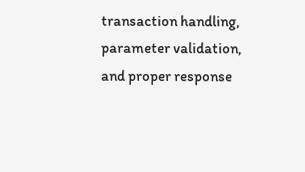transaction handling, parameter validation, and proper response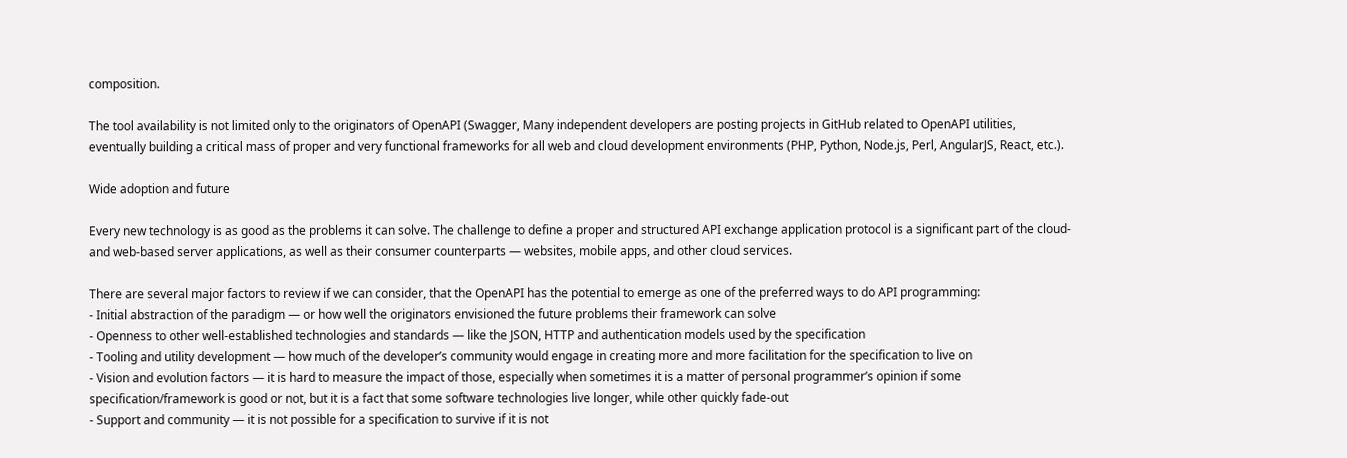composition.

The tool availability is not limited only to the originators of OpenAPI (Swagger, Many independent developers are posting projects in GitHub related to OpenAPI utilities, eventually building a critical mass of proper and very functional frameworks for all web and cloud development environments (PHP, Python, Node.js, Perl, AngularJS, React, etc.).

Wide adoption and future

Every new technology is as good as the problems it can solve. The challenge to define a proper and structured API exchange application protocol is a significant part of the cloud- and web-based server applications, as well as their consumer counterparts — websites, mobile apps, and other cloud services.

There are several major factors to review if we can consider, that the OpenAPI has the potential to emerge as one of the preferred ways to do API programming:
- Initial abstraction of the paradigm — or how well the originators envisioned the future problems their framework can solve
- Openness to other well-established technologies and standards — like the JSON, HTTP and authentication models used by the specification
- Tooling and utility development — how much of the developer’s community would engage in creating more and more facilitation for the specification to live on
- Vision and evolution factors — it is hard to measure the impact of those, especially when sometimes it is a matter of personal programmer’s opinion if some specification/framework is good or not, but it is a fact that some software technologies live longer, while other quickly fade-out
- Support and community — it is not possible for a specification to survive if it is not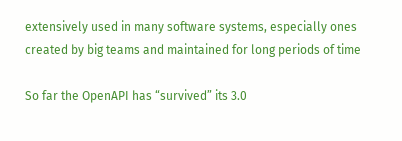extensively used in many software systems, especially ones created by big teams and maintained for long periods of time

So far the OpenAPI has “survived” its 3.0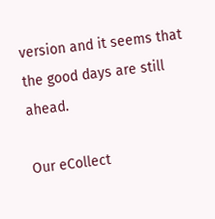version and it seems that the good days are still ahead.

Our eCollect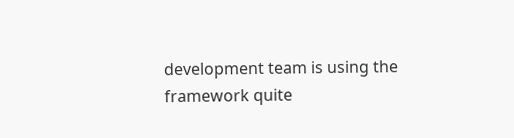development team is using the framework quite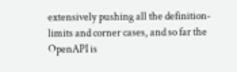extensively pushing all the definition-limits and corner cases, and so far the OpenAPI is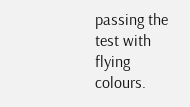passing the test with flying colours.